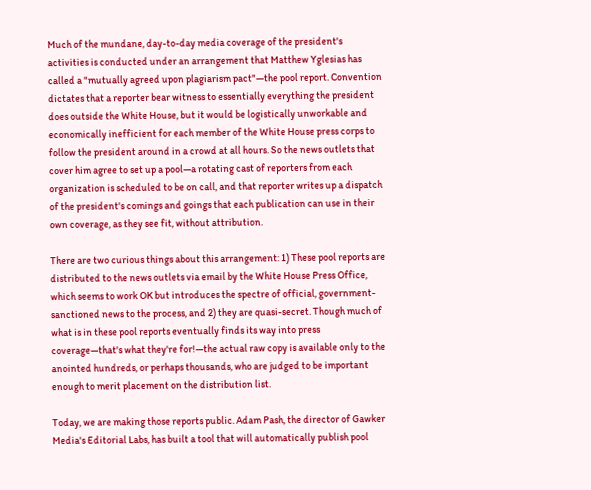Much of the mundane, day-to-day media coverage of the president's activities is conducted under an arrangement that Matthew Yglesias has called a "mutually agreed upon plagiarism pact"—the pool report. Convention dictates that a reporter bear witness to essentially everything the president does outside the White House, but it would be logistically unworkable and economically inefficient for each member of the White House press corps to follow the president around in a crowd at all hours. So the news outlets that cover him agree to set up a pool—a rotating cast of reporters from each organization is scheduled to be on call, and that reporter writes up a dispatch of the president's comings and goings that each publication can use in their own coverage, as they see fit, without attribution.

There are two curious things about this arrangement: 1) These pool reports are distributed to the news outlets via email by the White House Press Office, which seems to work OK but introduces the spectre of official, government-sanctioned news to the process, and 2) they are quasi-secret. Though much of what is in these pool reports eventually finds its way into press coverage—that's what they're for!—the actual raw copy is available only to the anointed hundreds, or perhaps thousands, who are judged to be important enough to merit placement on the distribution list.

Today, we are making those reports public. Adam Pash, the director of Gawker Media's Editorial Labs, has built a tool that will automatically publish pool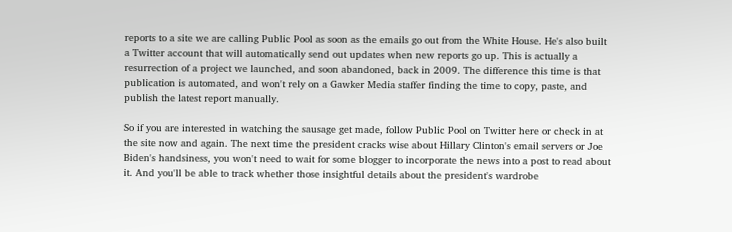reports to a site we are calling Public Pool as soon as the emails go out from the White House. He's also built a Twitter account that will automatically send out updates when new reports go up. This is actually a resurrection of a project we launched, and soon abandoned, back in 2009. The difference this time is that publication is automated, and won't rely on a Gawker Media staffer finding the time to copy, paste, and publish the latest report manually.

So if you are interested in watching the sausage get made, follow Public Pool on Twitter here or check in at the site now and again. The next time the president cracks wise about Hillary Clinton's email servers or Joe Biden's handsiness, you won't need to wait for some blogger to incorporate the news into a post to read about it. And you'll be able to track whether those insightful details about the president's wardrobe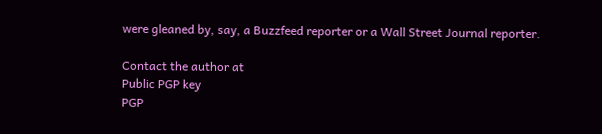were gleaned by, say, a Buzzfeed reporter or a Wall Street Journal reporter.

Contact the author at
Public PGP key
PGP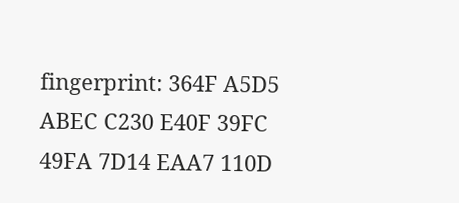fingerprint: 364F A5D5 ABEC C230 E40F 39FC 49FA 7D14 EAA7 110D